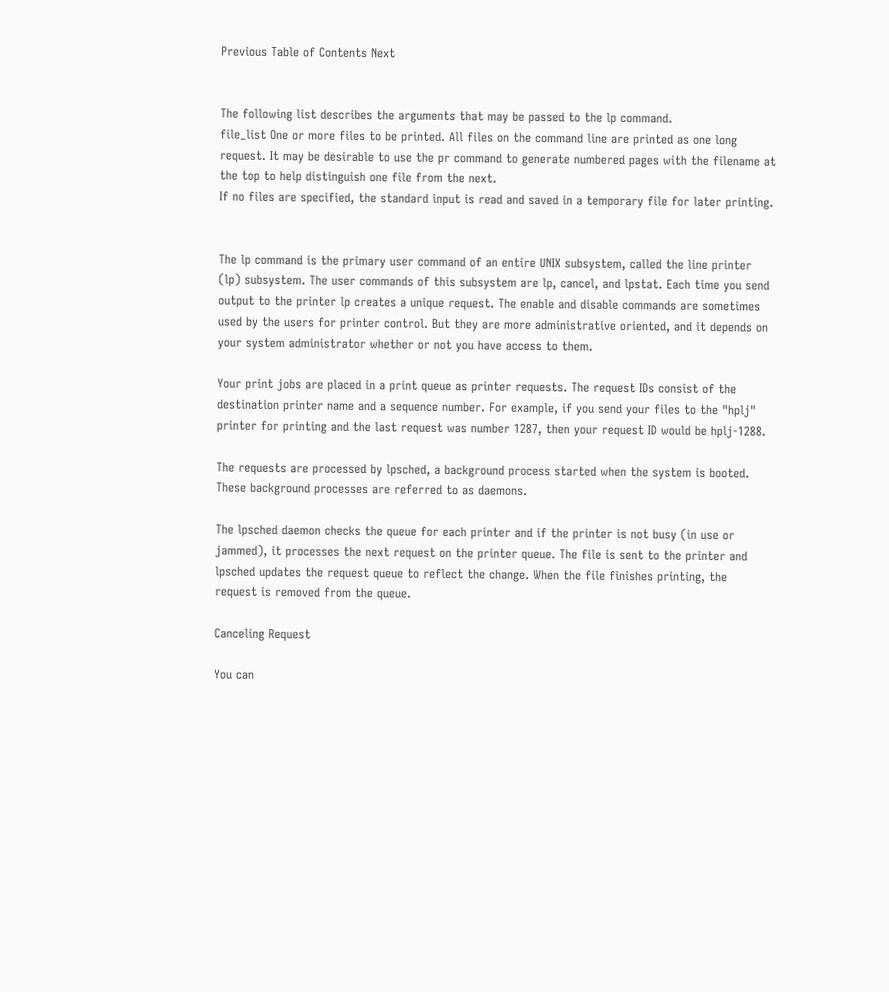Previous Table of Contents Next


The following list describes the arguments that may be passed to the lp command.
file_list One or more files to be printed. All files on the command line are printed as one long request. It may be desirable to use the pr command to generate numbered pages with the filename at the top to help distinguish one file from the next.
If no files are specified, the standard input is read and saved in a temporary file for later printing.


The lp command is the primary user command of an entire UNIX subsystem, called the line printer (lp) subsystem. The user commands of this subsystem are lp, cancel, and lpstat. Each time you send output to the printer lp creates a unique request. The enable and disable commands are sometimes used by the users for printer control. But they are more administrative oriented, and it depends on your system administrator whether or not you have access to them.

Your print jobs are placed in a print queue as printer requests. The request IDs consist of the destination printer name and a sequence number. For example, if you send your files to the "hplj" printer for printing and the last request was number 1287, then your request ID would be hplj-1288.

The requests are processed by lpsched, a background process started when the system is booted. These background processes are referred to as daemons.

The lpsched daemon checks the queue for each printer and if the printer is not busy (in use or jammed), it processes the next request on the printer queue. The file is sent to the printer and lpsched updates the request queue to reflect the change. When the file finishes printing, the request is removed from the queue.

Canceling Request

You can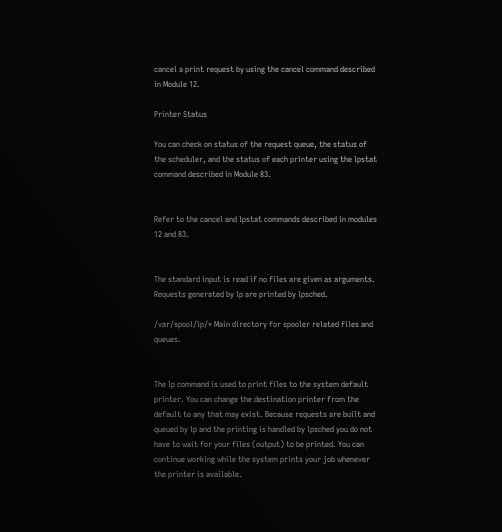cancel a print request by using the cancel command described in Module 12.

Printer Status

You can check on status of the request queue, the status of the scheduler, and the status of each printer using the lpstat command described in Module 83.


Refer to the cancel and lpstat commands described in modules 12 and 83.


The standard input is read if no files are given as arguments. Requests generated by lp are printed by lpsched.

/var/spool/lp/* Main directory for spooler related files and queues.


The lp command is used to print files to the system default printer. You can change the destination printer from the default to any that may exist. Because requests are built and queued by lp and the printing is handled by lpsched you do not have to wait for your files (output) to be printed. You can continue working while the system prints your job whenever the printer is available.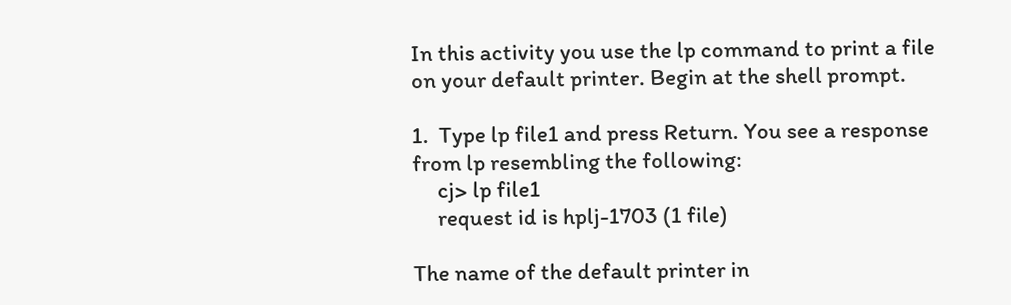In this activity you use the lp command to print a file on your default printer. Begin at the shell prompt.

1.  Type lp file1 and press Return. You see a response from lp resembling the following:
     cj> lp file1
     request id is hplj-1703 (1 file)

The name of the default printer in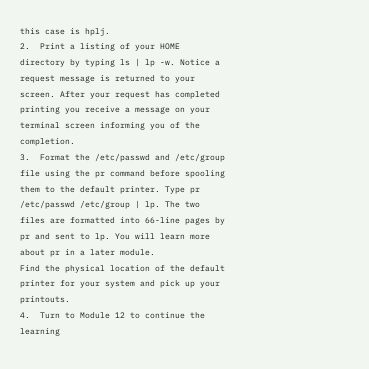this case is hplj.
2.  Print a listing of your HOME directory by typing ls | lp -w. Notice a request message is returned to your screen. After your request has completed printing you receive a message on your terminal screen informing you of the completion.
3.  Format the /etc/passwd and /etc/group file using the pr command before spooling them to the default printer. Type pr /etc/passwd /etc/group | lp. The two files are formatted into 66-line pages by pr and sent to lp. You will learn more about pr in a later module.
Find the physical location of the default printer for your system and pick up your printouts.
4.  Turn to Module 12 to continue the learning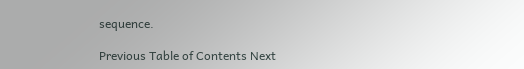sequence.

Previous Table of Contents Next